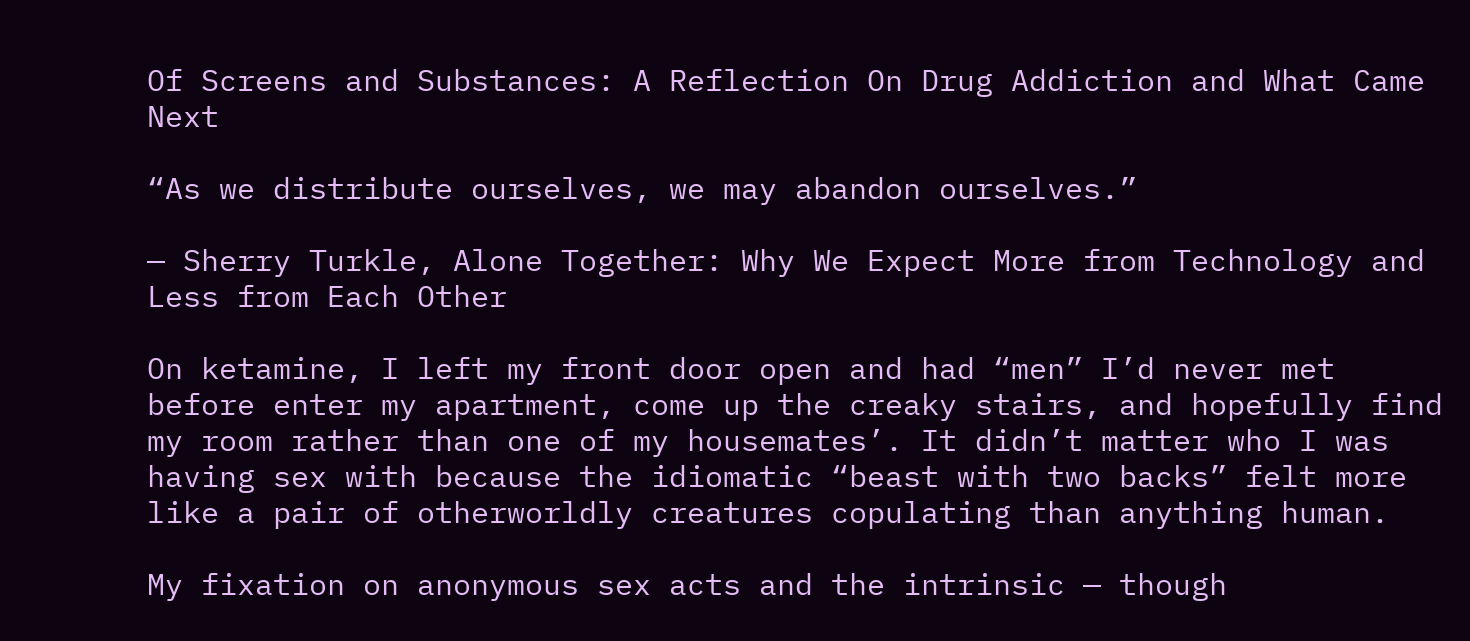Of Screens and Substances: A Reflection On Drug Addiction and What Came Next

“As we distribute ourselves, we may abandon ourselves.”

— Sherry Turkle, Alone Together: Why We Expect More from Technology and Less from Each Other

On ketamine, I left my front door open and had “men” I’d never met before enter my apartment, come up the creaky stairs, and hopefully find my room rather than one of my housemates’. It didn’t matter who I was having sex with because the idiomatic “beast with two backs” felt more like a pair of otherworldly creatures copulating than anything human.

My fixation on anonymous sex acts and the intrinsic — though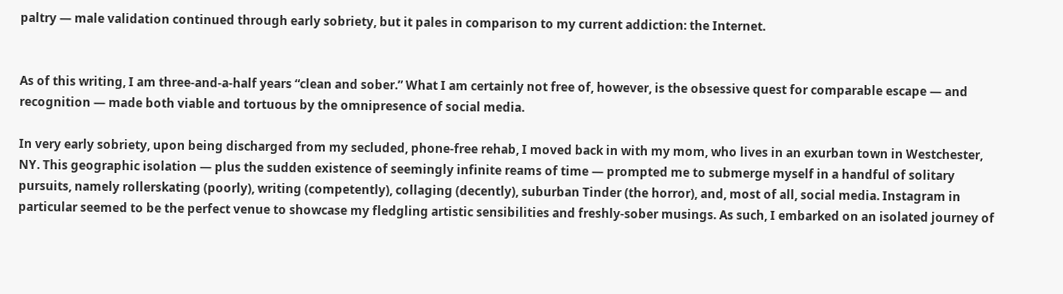paltry — male validation continued through early sobriety, but it pales in comparison to my current addiction: the Internet.


As of this writing, I am three-and-a-half years “clean and sober.” What I am certainly not free of, however, is the obsessive quest for comparable escape — and recognition — made both viable and tortuous by the omnipresence of social media.

In very early sobriety, upon being discharged from my secluded, phone-free rehab, I moved back in with my mom, who lives in an exurban town in Westchester, NY. This geographic isolation — plus the sudden existence of seemingly infinite reams of time — prompted me to submerge myself in a handful of solitary pursuits, namely rollerskating (poorly), writing (competently), collaging (decently), suburban Tinder (the horror), and, most of all, social media. Instagram in particular seemed to be the perfect venue to showcase my fledgling artistic sensibilities and freshly-sober musings. As such, I embarked on an isolated journey of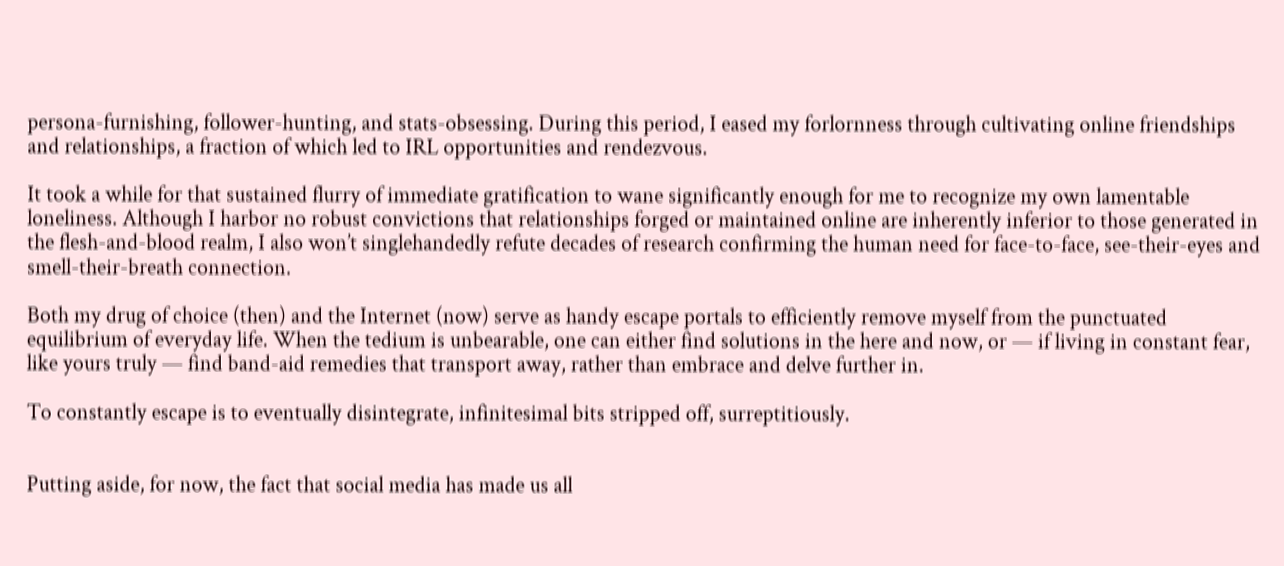persona-furnishing, follower-hunting, and stats-obsessing. During this period, I eased my forlornness through cultivating online friendships and relationships, a fraction of which led to IRL opportunities and rendezvous.

It took a while for that sustained flurry of immediate gratification to wane significantly enough for me to recognize my own lamentable loneliness. Although I harbor no robust convictions that relationships forged or maintained online are inherently inferior to those generated in the flesh-and-blood realm, I also won’t singlehandedly refute decades of research confirming the human need for face-to-face, see-their-eyes and smell-their-breath connection.

Both my drug of choice (then) and the Internet (now) serve as handy escape portals to efficiently remove myself from the punctuated equilibrium of everyday life. When the tedium is unbearable, one can either find solutions in the here and now, or — if living in constant fear, like yours truly — find band-aid remedies that transport away, rather than embrace and delve further in.

To constantly escape is to eventually disintegrate, infinitesimal bits stripped off, surreptitiously.


Putting aside, for now, the fact that social media has made us all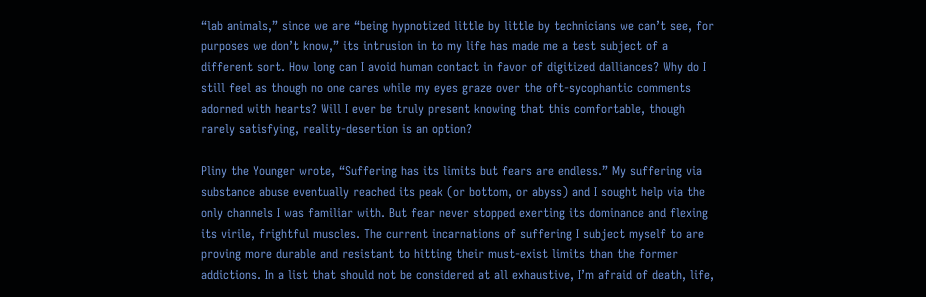“lab animals,” since we are “being hypnotized little by little by technicians we can’t see, for purposes we don’t know,” its intrusion in to my life has made me a test subject of a different sort. How long can I avoid human contact in favor of digitized dalliances? Why do I still feel as though no one cares while my eyes graze over the oft-sycophantic comments adorned with hearts? Will I ever be truly present knowing that this comfortable, though rarely satisfying, reality-desertion is an option?

Pliny the Younger wrote, “Suffering has its limits but fears are endless.” My suffering via substance abuse eventually reached its peak (or bottom, or abyss) and I sought help via the only channels I was familiar with. But fear never stopped exerting its dominance and flexing its virile, frightful muscles. The current incarnations of suffering I subject myself to are proving more durable and resistant to hitting their must-exist limits than the former addictions. In a list that should not be considered at all exhaustive, I’m afraid of death, life,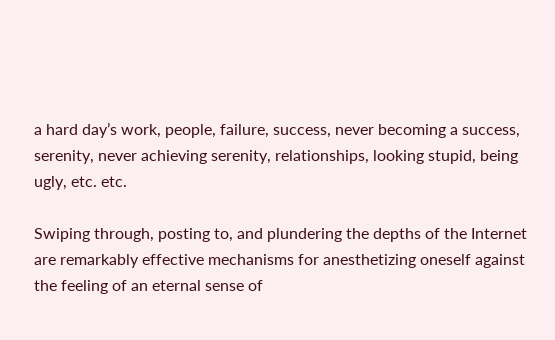a hard day’s work, people, failure, success, never becoming a success, serenity, never achieving serenity, relationships, looking stupid, being ugly, etc. etc.

Swiping through, posting to, and plundering the depths of the Internet are remarkably effective mechanisms for anesthetizing oneself against the feeling of an eternal sense of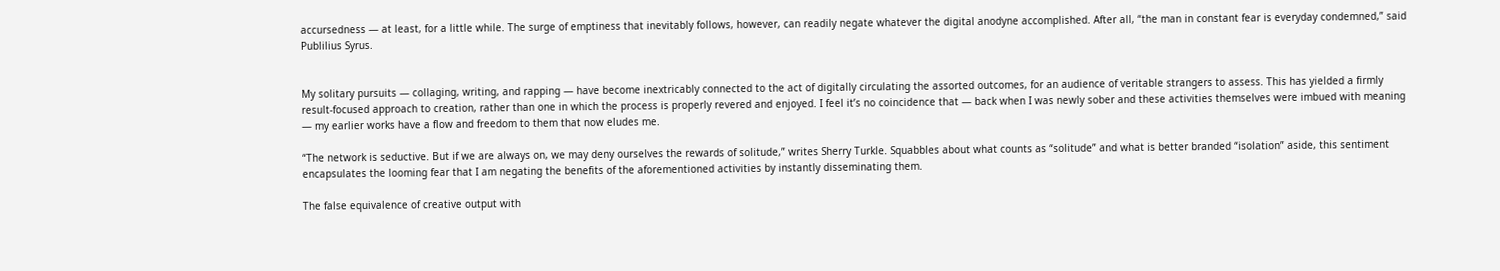accursedness — at least, for a little while. The surge of emptiness that inevitably follows, however, can readily negate whatever the digital anodyne accomplished. After all, “the man in constant fear is everyday condemned,” said Publilius Syrus.


My solitary pursuits — collaging, writing, and rapping — have become inextricably connected to the act of digitally circulating the assorted outcomes, for an audience of veritable strangers to assess. This has yielded a firmly result-focused approach to creation, rather than one in which the process is properly revered and enjoyed. I feel it’s no coincidence that — back when I was newly sober and these activities themselves were imbued with meaning — my earlier works have a flow and freedom to them that now eludes me.

“The network is seductive. But if we are always on, we may deny ourselves the rewards of solitude,” writes Sherry Turkle. Squabbles about what counts as “solitude” and what is better branded “isolation” aside, this sentiment encapsulates the looming fear that I am negating the benefits of the aforementioned activities by instantly disseminating them.

The false equivalence of creative output with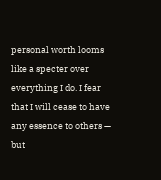personal worth looms like a specter over everything I do. I fear that I will cease to have any essence to others — but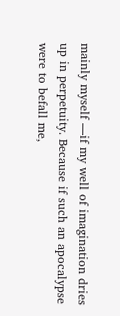mainly myself —if my well of imagination dries up in perpetuity. Because if such an apocalypse were to befall me,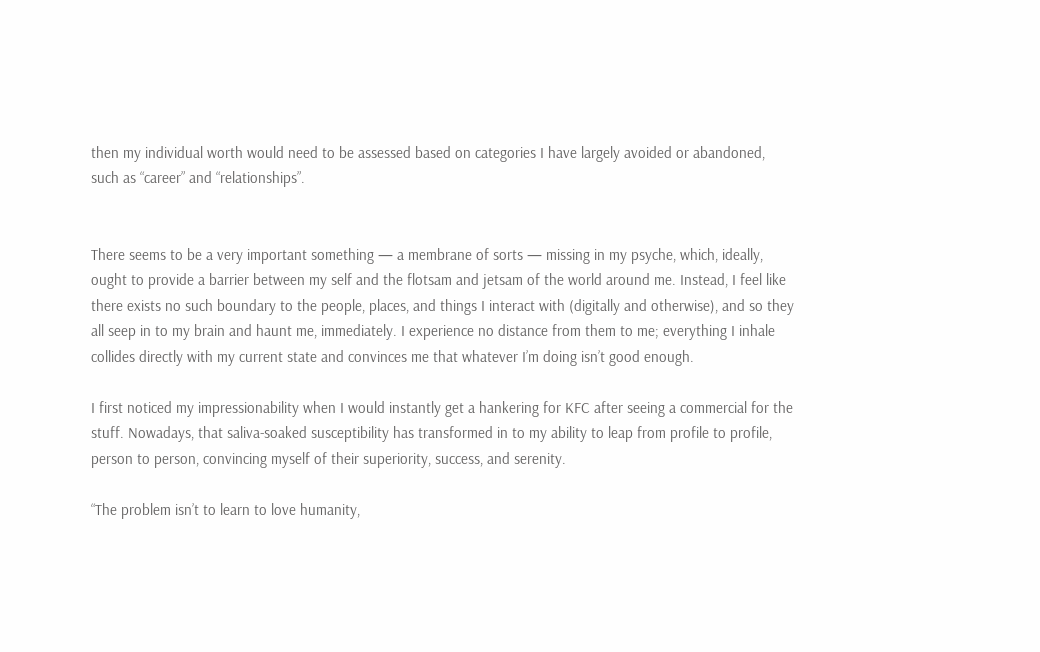then my individual worth would need to be assessed based on categories I have largely avoided or abandoned, such as “career” and “relationships”.


There seems to be a very important something — a membrane of sorts — missing in my psyche, which, ideally, ought to provide a barrier between my self and the flotsam and jetsam of the world around me. Instead, I feel like there exists no such boundary to the people, places, and things I interact with (digitally and otherwise), and so they all seep in to my brain and haunt me, immediately. I experience no distance from them to me; everything I inhale collides directly with my current state and convinces me that whatever I’m doing isn’t good enough.

I first noticed my impressionability when I would instantly get a hankering for KFC after seeing a commercial for the stuff. Nowadays, that saliva-soaked susceptibility has transformed in to my ability to leap from profile to profile, person to person, convincing myself of their superiority, success, and serenity.

“The problem isn’t to learn to love humanity,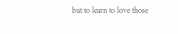but to learn to love those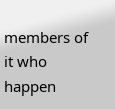members of it who happen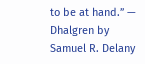to be at hand.” — Dhalgren by Samuel R. Delany